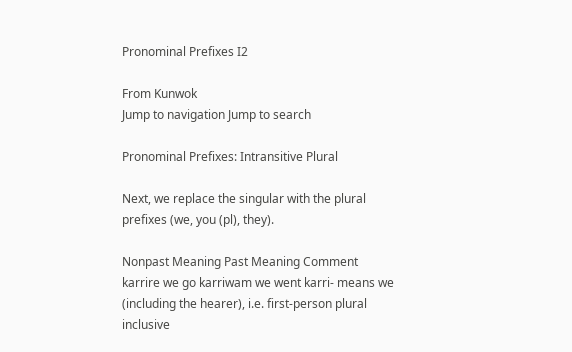Pronominal Prefixes I2

From Kunwok
Jump to navigation Jump to search

Pronominal Prefixes: Intransitive Plural

Next, we replace the singular with the plural prefixes (we, you (pl), they).

Nonpast Meaning Past Meaning Comment
karrire we go karriwam we went karri- means we (including the hearer), i.e. first-person plural inclusive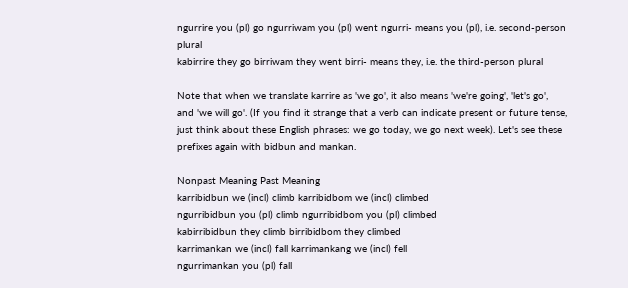ngurrire you (pl) go ngurriwam you (pl) went ngurri- means you (pl), i.e. second-person plural
kabirrire they go birriwam they went birri- means they, i.e. the third-person plural

Note that when we translate karrire as 'we go', it also means 'we're going', 'let's go', and 'we will go'. (If you find it strange that a verb can indicate present or future tense, just think about these English phrases: we go today, we go next week). Let's see these prefixes again with bidbun and mankan.

Nonpast Meaning Past Meaning
karribidbun we (incl) climb karribidbom we (incl) climbed
ngurribidbun you (pl) climb ngurribidbom you (pl) climbed
kabirribidbun they climb birribidbom they climbed
karrimankan we (incl) fall karrimankang we (incl) fell
ngurrimankan you (pl) fall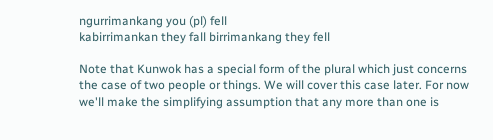ngurrimankang you (pl) fell
kabirrimankan they fall birrimankang they fell

Note that Kunwok has a special form of the plural which just concerns the case of two people or things. We will cover this case later. For now we'll make the simplifying assumption that any more than one is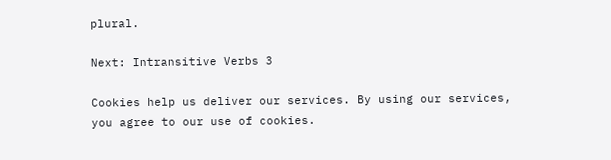plural.

Next: Intransitive Verbs 3

Cookies help us deliver our services. By using our services, you agree to our use of cookies.